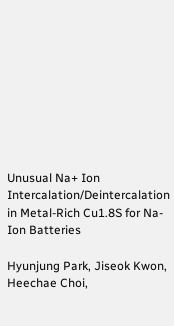Unusual Na+ Ion Intercalation/Deintercalation in Metal-Rich Cu1.8S for Na-Ion Batteries

Hyunjung Park, Jiseok Kwon, Heechae Choi,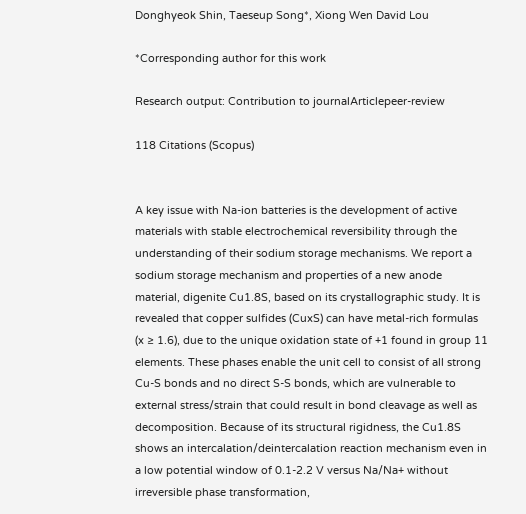Donghyeok Shin, Taeseup Song*, Xiong Wen David Lou

*Corresponding author for this work

Research output: Contribution to journalArticlepeer-review

118 Citations (Scopus)


A key issue with Na-ion batteries is the development of active materials with stable electrochemical reversibility through the understanding of their sodium storage mechanisms. We report a sodium storage mechanism and properties of a new anode material, digenite Cu1.8S, based on its crystallographic study. It is revealed that copper sulfides (CuxS) can have metal-rich formulas (x ≥ 1.6), due to the unique oxidation state of +1 found in group 11 elements. These phases enable the unit cell to consist of all strong Cu-S bonds and no direct S-S bonds, which are vulnerable to external stress/strain that could result in bond cleavage as well as decomposition. Because of its structural rigidness, the Cu1.8S shows an intercalation/deintercalation reaction mechanism even in a low potential window of 0.1-2.2 V versus Na/Na+ without irreversible phase transformation,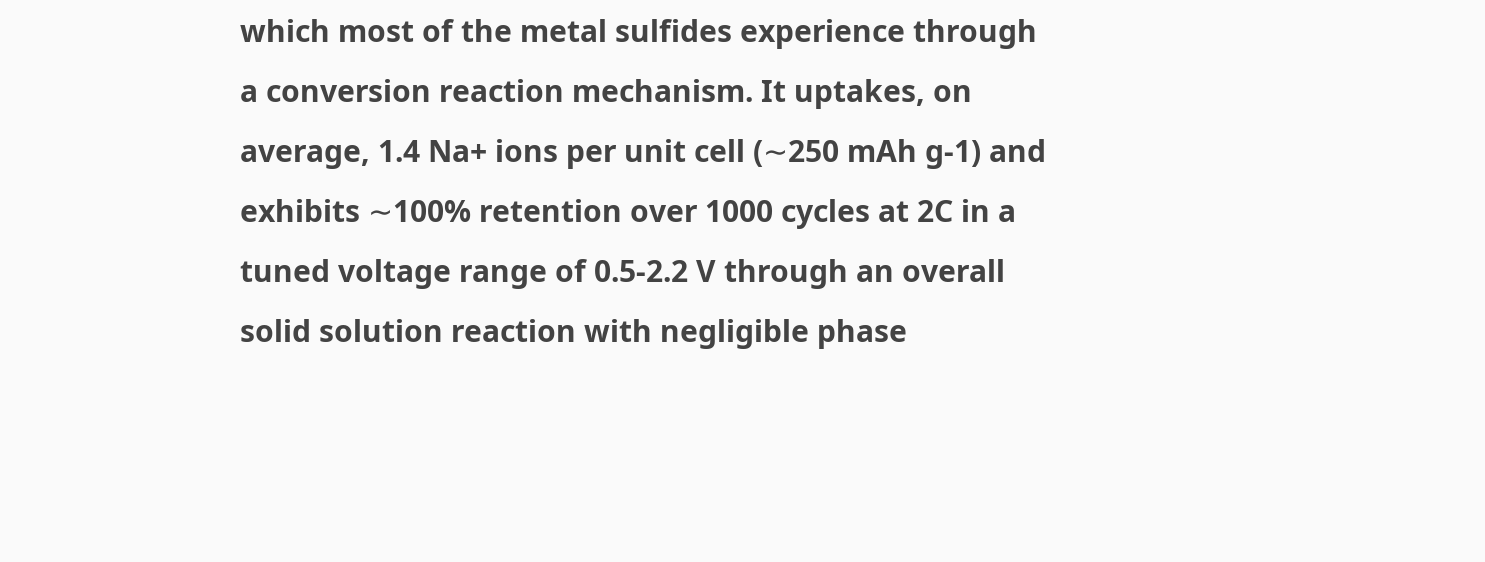which most of the metal sulfides experience through a conversion reaction mechanism. It uptakes, on average, 1.4 Na+ ions per unit cell (∼250 mAh g-1) and exhibits ∼100% retention over 1000 cycles at 2C in a tuned voltage range of 0.5-2.2 V through an overall solid solution reaction with negligible phase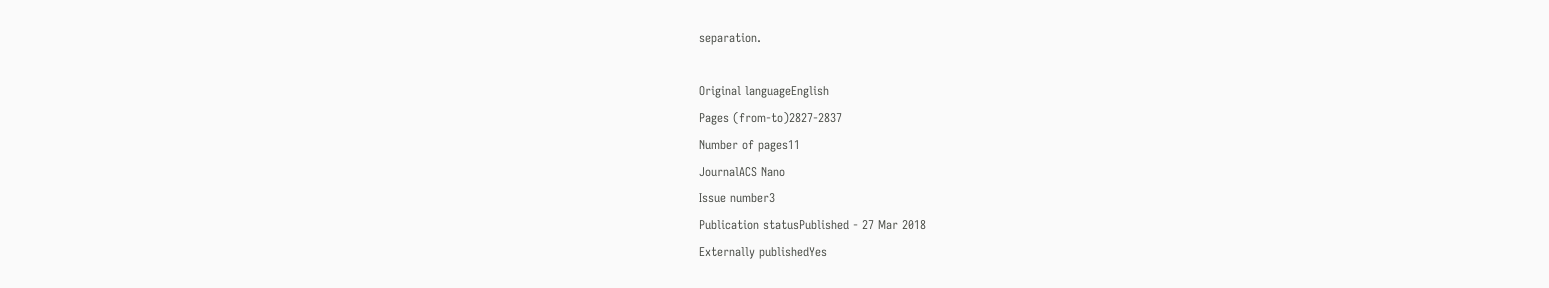separation.

Original languageEnglish
Pages (from-to)2827-2837
Number of pages11
JournalACS Nano
Issue number3
Publication statusPublished - 27 Mar 2018
Externally publishedYes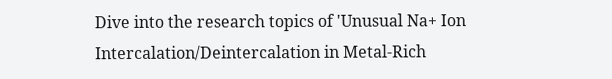Dive into the research topics of 'Unusual Na+ Ion Intercalation/Deintercalation in Metal-Rich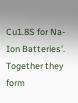Cu1.8S for Na-Ion Batteries'. Together they form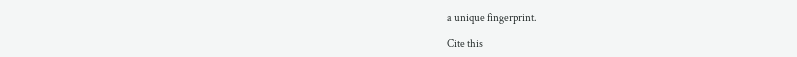a unique fingerprint.

Cite this